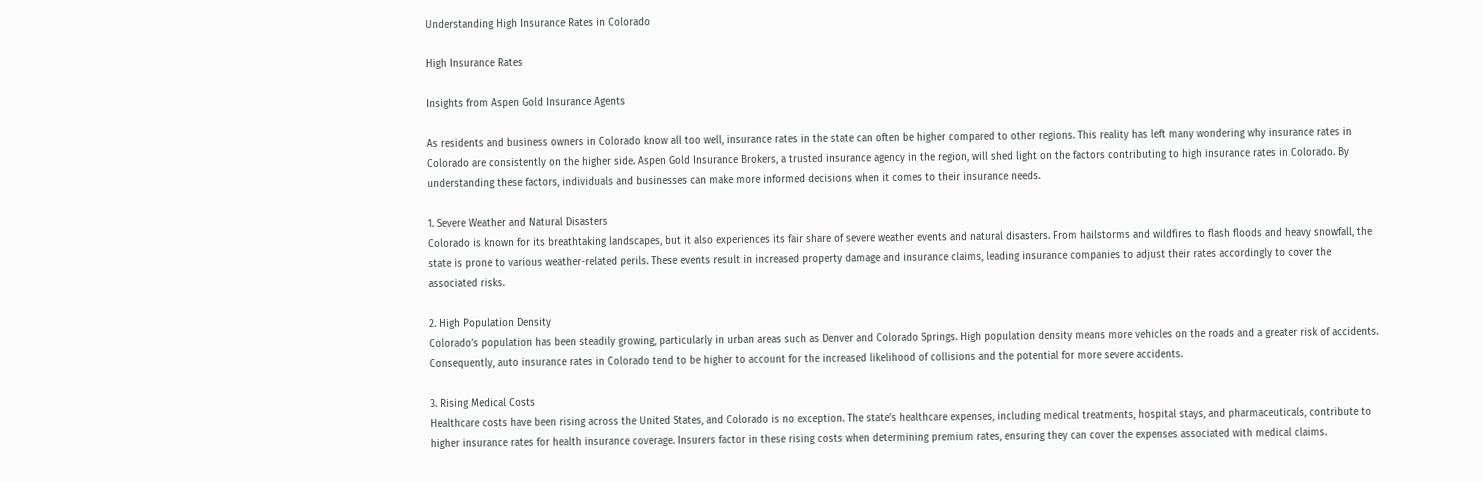Understanding High Insurance Rates in Colorado

High Insurance Rates

Insights from Aspen Gold Insurance Agents

As residents and business owners in Colorado know all too well, insurance rates in the state can often be higher compared to other regions. This reality has left many wondering why insurance rates in Colorado are consistently on the higher side. Aspen Gold Insurance Brokers, a trusted insurance agency in the region, will shed light on the factors contributing to high insurance rates in Colorado. By understanding these factors, individuals and businesses can make more informed decisions when it comes to their insurance needs.

1. Severe Weather and Natural Disasters
Colorado is known for its breathtaking landscapes, but it also experiences its fair share of severe weather events and natural disasters. From hailstorms and wildfires to flash floods and heavy snowfall, the state is prone to various weather-related perils. These events result in increased property damage and insurance claims, leading insurance companies to adjust their rates accordingly to cover the associated risks.

2. High Population Density
Colorado’s population has been steadily growing, particularly in urban areas such as Denver and Colorado Springs. High population density means more vehicles on the roads and a greater risk of accidents. Consequently, auto insurance rates in Colorado tend to be higher to account for the increased likelihood of collisions and the potential for more severe accidents.

3. Rising Medical Costs
Healthcare costs have been rising across the United States, and Colorado is no exception. The state’s healthcare expenses, including medical treatments, hospital stays, and pharmaceuticals, contribute to higher insurance rates for health insurance coverage. Insurers factor in these rising costs when determining premium rates, ensuring they can cover the expenses associated with medical claims.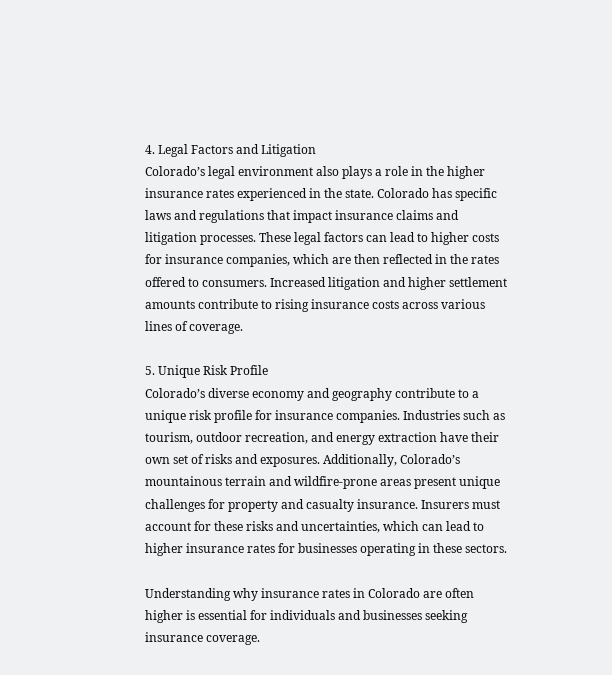4. Legal Factors and Litigation
Colorado’s legal environment also plays a role in the higher insurance rates experienced in the state. Colorado has specific laws and regulations that impact insurance claims and litigation processes. These legal factors can lead to higher costs for insurance companies, which are then reflected in the rates offered to consumers. Increased litigation and higher settlement amounts contribute to rising insurance costs across various lines of coverage.

5. Unique Risk Profile
Colorado’s diverse economy and geography contribute to a unique risk profile for insurance companies. Industries such as tourism, outdoor recreation, and energy extraction have their own set of risks and exposures. Additionally, Colorado’s mountainous terrain and wildfire-prone areas present unique challenges for property and casualty insurance. Insurers must account for these risks and uncertainties, which can lead to higher insurance rates for businesses operating in these sectors.

Understanding why insurance rates in Colorado are often higher is essential for individuals and businesses seeking insurance coverage.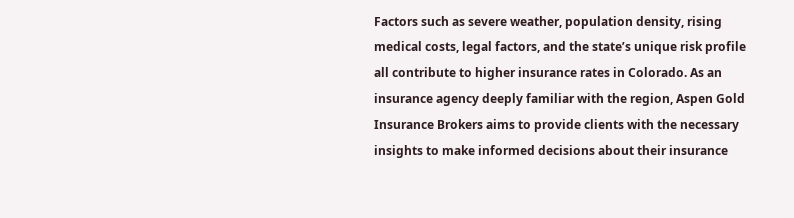Factors such as severe weather, population density, rising medical costs, legal factors, and the state’s unique risk profile all contribute to higher insurance rates in Colorado. As an insurance agency deeply familiar with the region, Aspen Gold Insurance Brokers aims to provide clients with the necessary insights to make informed decisions about their insurance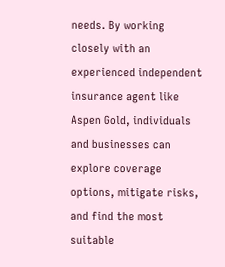needs. By working closely with an experienced independent insurance agent like Aspen Gold, individuals and businesses can explore coverage options, mitigate risks, and find the most suitable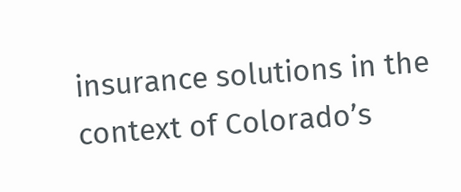insurance solutions in the context of Colorado’s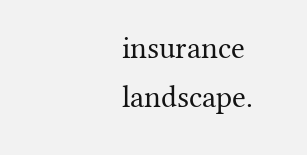insurance landscape.